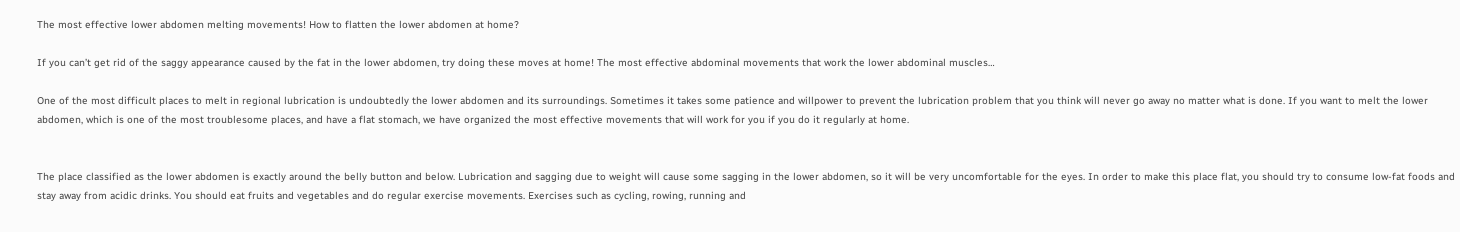The most effective lower abdomen melting movements! How to flatten the lower abdomen at home?

If you can’t get rid of the saggy appearance caused by the fat in the lower abdomen, try doing these moves at home! The most effective abdominal movements that work the lower abdominal muscles…

One of the most difficult places to melt in regional lubrication is undoubtedly the lower abdomen and its surroundings. Sometimes it takes some patience and willpower to prevent the lubrication problem that you think will never go away no matter what is done. If you want to melt the lower abdomen, which is one of the most troublesome places, and have a flat stomach, we have organized the most effective movements that will work for you if you do it regularly at home.


The place classified as the lower abdomen is exactly around the belly button and below. Lubrication and sagging due to weight will cause some sagging in the lower abdomen, so it will be very uncomfortable for the eyes. In order to make this place flat, you should try to consume low-fat foods and stay away from acidic drinks. You should eat fruits and vegetables and do regular exercise movements. Exercises such as cycling, rowing, running and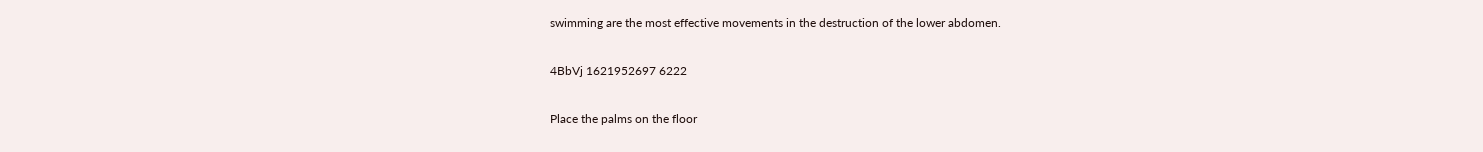swimming are the most effective movements in the destruction of the lower abdomen.

4BbVj 1621952697 6222

Place the palms on the floor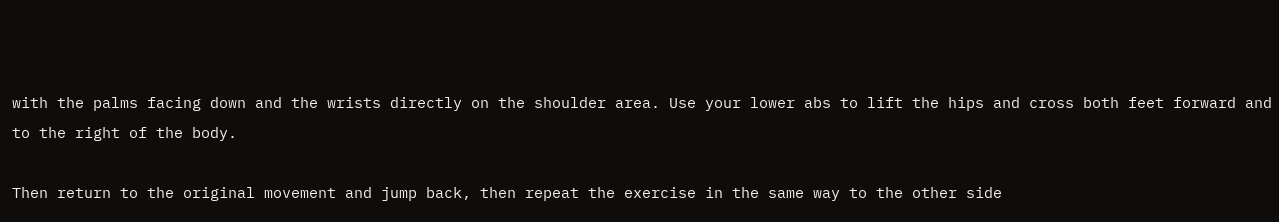with the palms facing down and the wrists directly on the shoulder area. Use your lower abs to lift the hips and cross both feet forward and to the right of the body.

Then return to the original movement and jump back, then repeat the exercise in the same way to the other side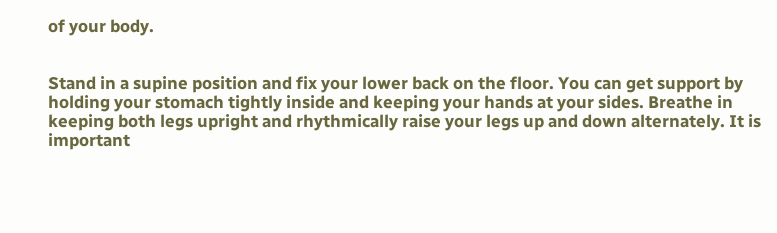of your body.


Stand in a supine position and fix your lower back on the floor. You can get support by holding your stomach tightly inside and keeping your hands at your sides. Breathe in keeping both legs upright and rhythmically raise your legs up and down alternately. It is important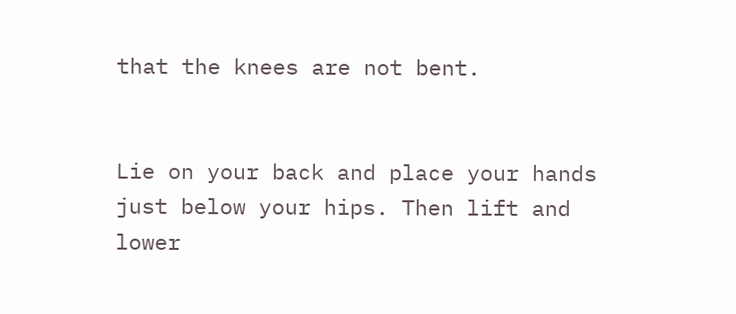that the knees are not bent.


Lie on your back and place your hands just below your hips. Then lift and lower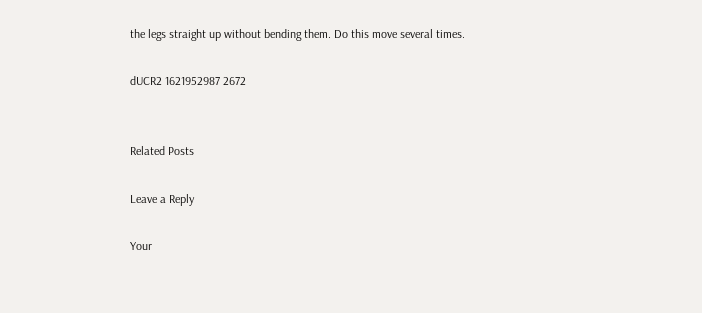the legs straight up without bending them. Do this move several times.

dUCR2 1621952987 2672


Related Posts

Leave a Reply

Your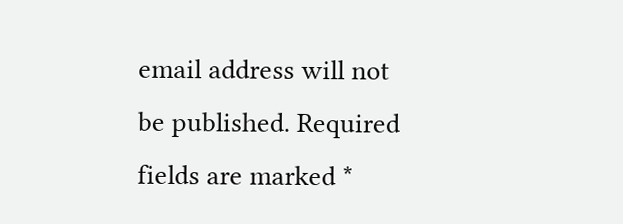email address will not be published. Required fields are marked *